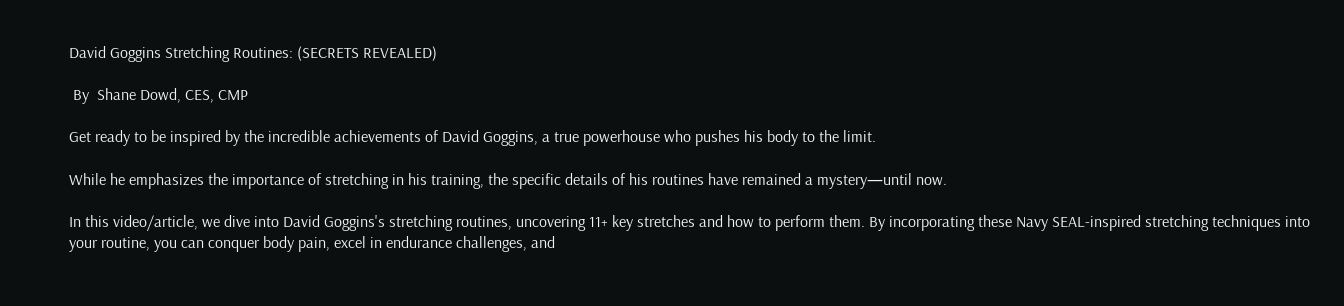David Goggins Stretching Routines: (SECRETS REVEALED)

 By  Shane Dowd, CES, CMP

Get ready to be inspired by the incredible achievements of David Goggins, a true powerhouse who pushes his body to the limit.

While he emphasizes the importance of stretching in his training, the specific details of his routines have remained a mystery—until now.

In this video/article, we dive into David Goggins's stretching routines, uncovering 11+ key stretches and how to perform them. By incorporating these Navy SEAL-inspired stretching techniques into your routine, you can conquer body pain, excel in endurance challenges, and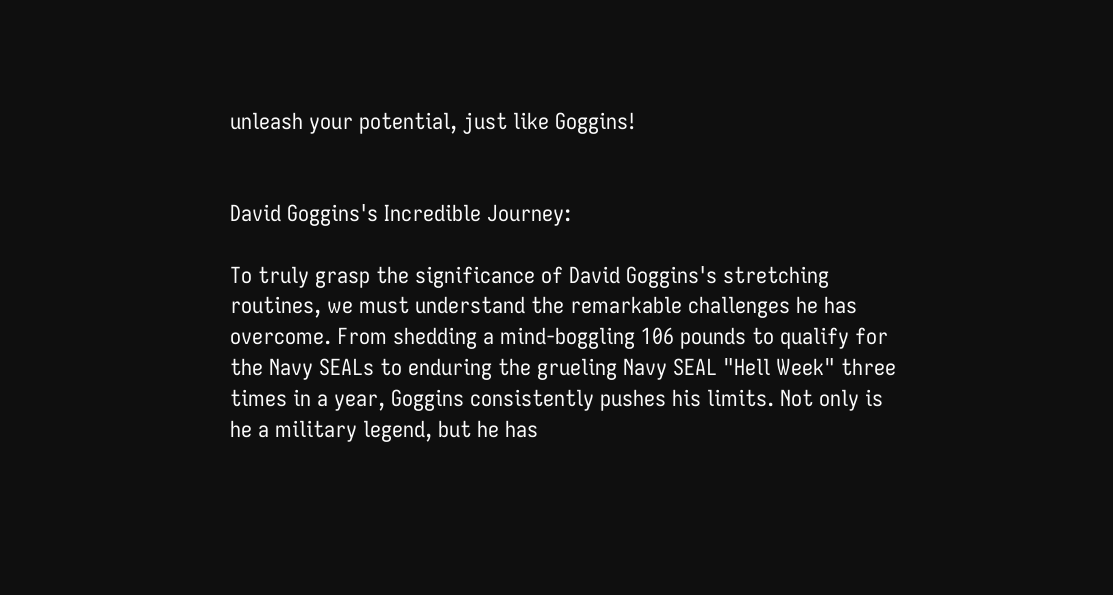unleash your potential, just like Goggins!


David Goggins's Incredible Journey:

To truly grasp the significance of David Goggins's stretching routines, we must understand the remarkable challenges he has overcome. From shedding a mind-boggling 106 pounds to qualify for the Navy SEALs to enduring the grueling Navy SEAL "Hell Week" three times in a year, Goggins consistently pushes his limits. Not only is he a military legend, but he has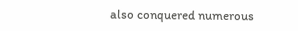also conquered numerous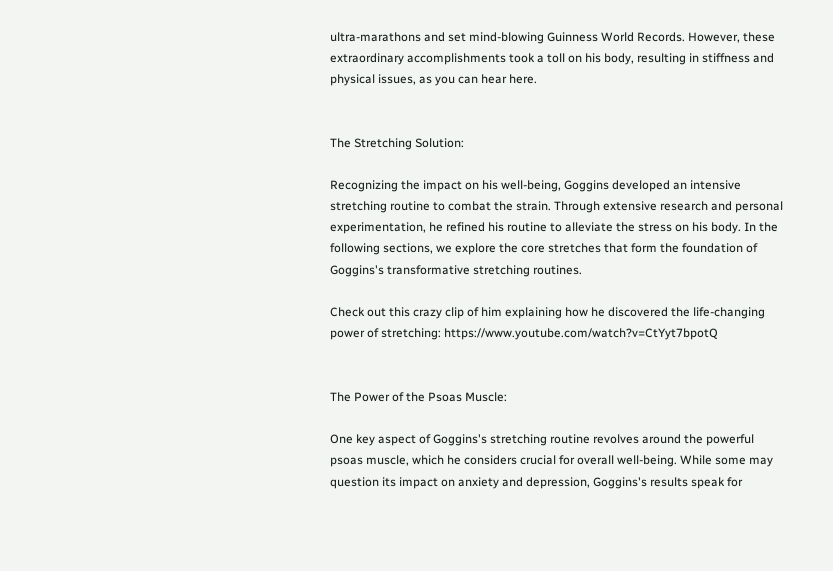ultra-marathons and set mind-blowing Guinness World Records. However, these extraordinary accomplishments took a toll on his body, resulting in stiffness and physical issues, as you can hear here.


The Stretching Solution:

Recognizing the impact on his well-being, Goggins developed an intensive stretching routine to combat the strain. Through extensive research and personal experimentation, he refined his routine to alleviate the stress on his body. In the following sections, we explore the core stretches that form the foundation of Goggins's transformative stretching routines.

Check out this crazy clip of him explaining how he discovered the life-changing power of stretching: https://www.youtube.com/watch?v=CtYyt7bpotQ


The Power of the Psoas Muscle:

One key aspect of Goggins's stretching routine revolves around the powerful psoas muscle, which he considers crucial for overall well-being. While some may question its impact on anxiety and depression, Goggins's results speak for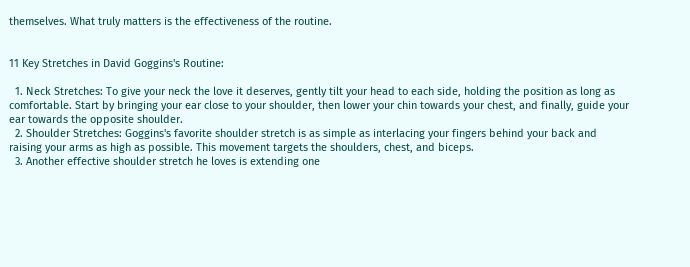themselves. What truly matters is the effectiveness of the routine.


11 Key Stretches in David Goggins's Routine:

  1. Neck Stretches: To give your neck the love it deserves, gently tilt your head to each side, holding the position as long as comfortable. Start by bringing your ear close to your shoulder, then lower your chin towards your chest, and finally, guide your ear towards the opposite shoulder.
  2. Shoulder Stretches: Goggins's favorite shoulder stretch is as simple as interlacing your fingers behind your back and raising your arms as high as possible. This movement targets the shoulders, chest, and biceps.
  3. Another effective shoulder stretch he loves is extending one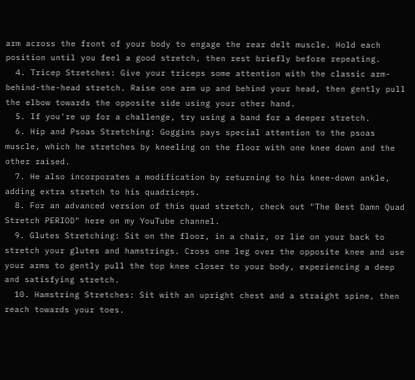arm across the front of your body to engage the rear delt muscle. Hold each position until you feel a good stretch, then rest briefly before repeating.
  4. Tricep Stretches: Give your triceps some attention with the classic arm-behind-the-head stretch. Raise one arm up and behind your head, then gently pull the elbow towards the opposite side using your other hand.
  5. If you're up for a challenge, try using a band for a deeper stretch.
  6. Hip and Psoas Stretching: Goggins pays special attention to the psoas muscle, which he stretches by kneeling on the floor with one knee down and the other raised.
  7. He also incorporates a modification by returning to his knee-down ankle, adding extra stretch to his quadriceps.
  8. For an advanced version of this quad stretch, check out "The Best Damn Quad Stretch PERIOD" here on my YouTube channel.
  9. Glutes Stretching: Sit on the floor, in a chair, or lie on your back to stretch your glutes and hamstrings. Cross one leg over the opposite knee and use your arms to gently pull the top knee closer to your body, experiencing a deep and satisfying stretch.
  10. Hamstring Stretches: Sit with an upright chest and a straight spine, then reach towards your toes.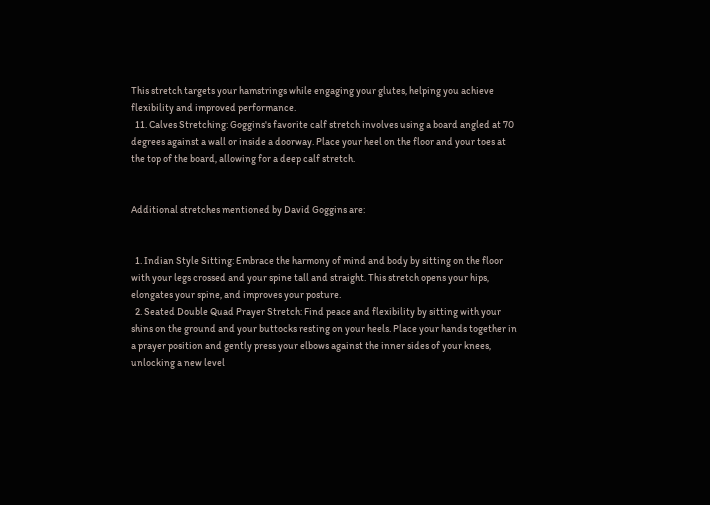This stretch targets your hamstrings while engaging your glutes, helping you achieve flexibility and improved performance.
  11. Calves Stretching: Goggins's favorite calf stretch involves using a board angled at 70 degrees against a wall or inside a doorway. Place your heel on the floor and your toes at the top of the board, allowing for a deep calf stretch.


Additional stretches mentioned by David Goggins are:


  1. Indian Style Sitting: Embrace the harmony of mind and body by sitting on the floor with your legs crossed and your spine tall and straight. This stretch opens your hips, elongates your spine, and improves your posture.
  2. Seated Double Quad Prayer Stretch: Find peace and flexibility by sitting with your shins on the ground and your buttocks resting on your heels. Place your hands together in a prayer position and gently press your elbows against the inner sides of your knees, unlocking a new level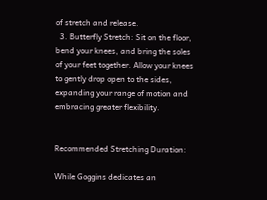of stretch and release.
  3. Butterfly Stretch: Sit on the floor, bend your knees, and bring the soles of your feet together. Allow your knees to gently drop open to the sides, expanding your range of motion and embracing greater flexibility.


Recommended Stretching Duration:

While Goggins dedicates an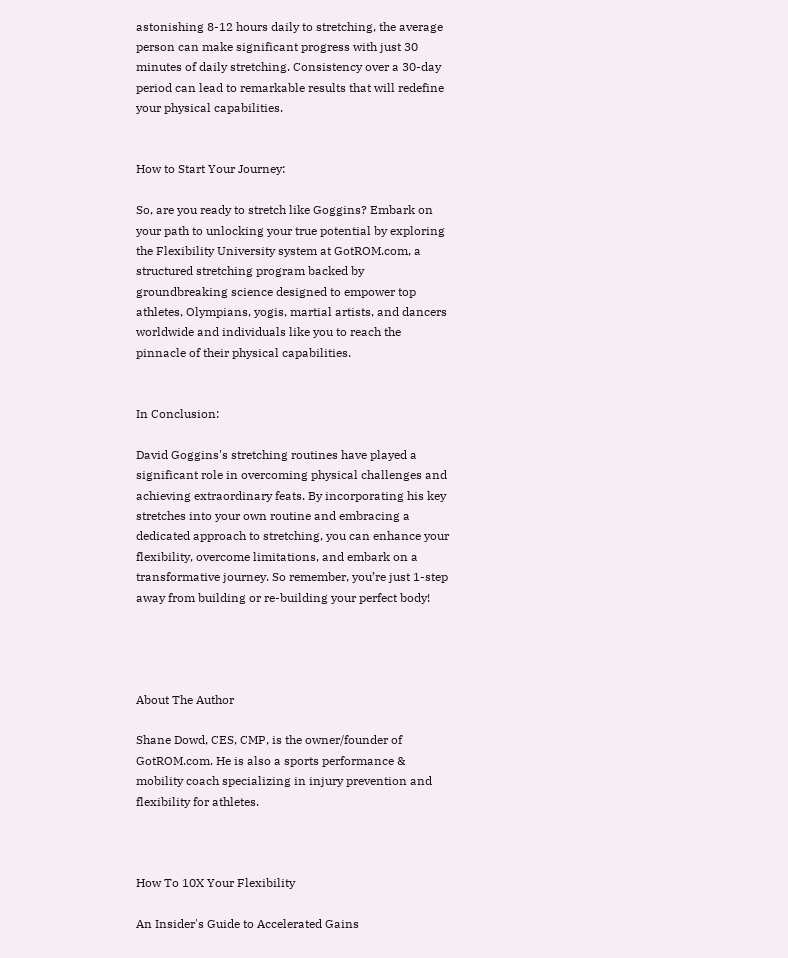astonishing 8-12 hours daily to stretching, the average person can make significant progress with just 30 minutes of daily stretching. Consistency over a 30-day period can lead to remarkable results that will redefine your physical capabilities.


How to Start Your Journey:

So, are you ready to stretch like Goggins? Embark on your path to unlocking your true potential by exploring the Flexibility University system at GotROM.com, a structured stretching program backed by groundbreaking science designed to empower top athletes, Olympians, yogis, martial artists, and dancers worldwide and individuals like you to reach the pinnacle of their physical capabilities.


In Conclusion:

David Goggins's stretching routines have played a significant role in overcoming physical challenges and achieving extraordinary feats. By incorporating his key stretches into your own routine and embracing a dedicated approach to stretching, you can enhance your flexibility, overcome limitations, and embark on a transformative journey. So remember, you’re just 1-step away from building or re-building your perfect body!




About The Author

Shane Dowd, CES, CMP, is the owner/founder of GotROM.com. He is also a sports performance & mobility coach specializing in injury prevention and flexibility for athletes.



How To 10X Your Flexibility

An Insider's Guide to Accelerated Gains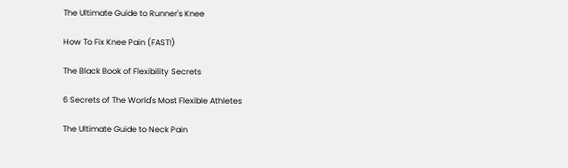The Ultimate Guide to Runner's Knee

How To Fix Knee Pain (FAST!)

The Black Book of Flexibility Secrets

6 Secrets of The World's Most Flexible Athletes

The Ultimate Guide to Neck Pain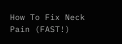How To Fix Neck Pain (FAST!)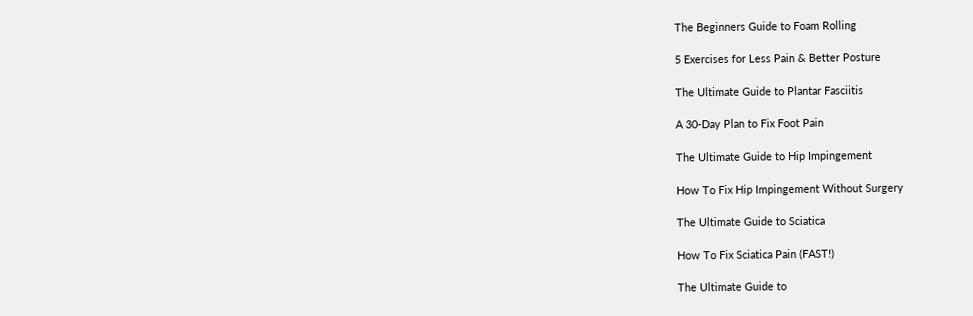The Beginners Guide to Foam Rolling

5 Exercises for Less Pain & Better Posture

The Ultimate Guide to Plantar Fasciitis

A 30-Day Plan to Fix Foot Pain

The Ultimate Guide to Hip Impingement

How To Fix Hip Impingement Without Surgery

The Ultimate Guide to Sciatica

How To Fix Sciatica Pain (FAST!)

The Ultimate Guide to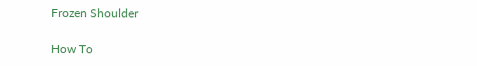Frozen Shoulder

How To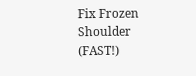Fix Frozen Shoulder (FAST!)